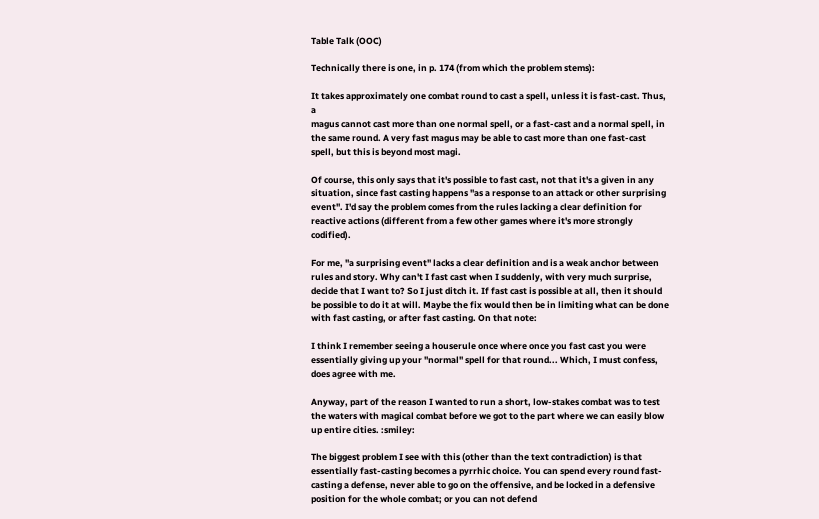Table Talk (OOC)

Technically there is one, in p. 174 (from which the problem stems):

It takes approximately one combat round to cast a spell, unless it is fast-cast. Thus, a
magus cannot cast more than one normal spell, or a fast-cast and a normal spell, in the same round. A very fast magus may be able to cast more than one fast-cast spell, but this is beyond most magi.

Of course, this only says that it's possible to fast cast, not that it's a given in any situation, since fast casting happens "as a response to an attack or other surprising event". I'd say the problem comes from the rules lacking a clear definition for reactive actions (different from a few other games where it's more strongly codified).

For me, "a surprising event" lacks a clear definition and is a weak anchor between rules and story. Why can't I fast cast when I suddenly, with very much surprise, decide that I want to? So I just ditch it. If fast cast is possible at all, then it should be possible to do it at will. Maybe the fix would then be in limiting what can be done with fast casting, or after fast casting. On that note:

I think I remember seeing a houserule once where once you fast cast you were essentially giving up your "normal" spell for that round... Which, I must confess, does agree with me.

Anyway, part of the reason I wanted to run a short, low-stakes combat was to test the waters with magical combat before we got to the part where we can easily blow up entire cities. :smiley:

The biggest problem I see with this (other than the text contradiction) is that essentially fast-casting becomes a pyrrhic choice. You can spend every round fast-casting a defense, never able to go on the offensive, and be locked in a defensive position for the whole combat; or you can not defend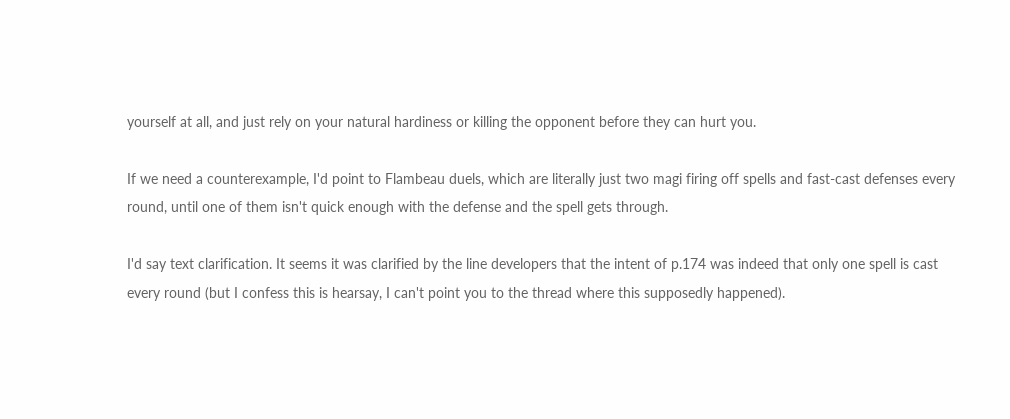yourself at all, and just rely on your natural hardiness or killing the opponent before they can hurt you.

If we need a counterexample, I'd point to Flambeau duels, which are literally just two magi firing off spells and fast-cast defenses every round, until one of them isn't quick enough with the defense and the spell gets through.

I'd say text clarification. It seems it was clarified by the line developers that the intent of p.174 was indeed that only one spell is cast every round (but I confess this is hearsay, I can't point you to the thread where this supposedly happened).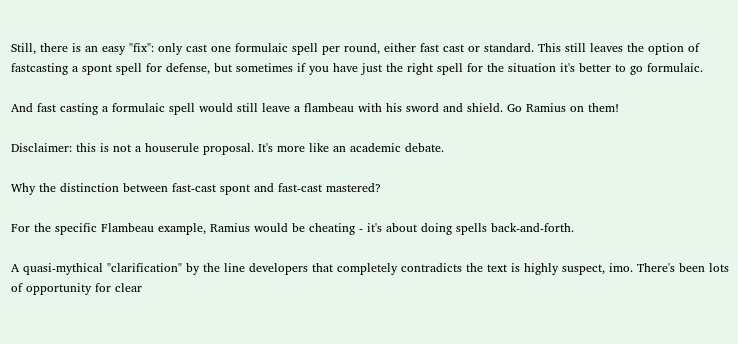Still, there is an easy "fix": only cast one formulaic spell per round, either fast cast or standard. This still leaves the option of fastcasting a spont spell for defense, but sometimes if you have just the right spell for the situation it's better to go formulaic.

And fast casting a formulaic spell would still leave a flambeau with his sword and shield. Go Ramius on them!

Disclaimer: this is not a houserule proposal. It's more like an academic debate.

Why the distinction between fast-cast spont and fast-cast mastered?

For the specific Flambeau example, Ramius would be cheating - it's about doing spells back-and-forth.

A quasi-mythical "clarification" by the line developers that completely contradicts the text is highly suspect, imo. There's been lots of opportunity for clear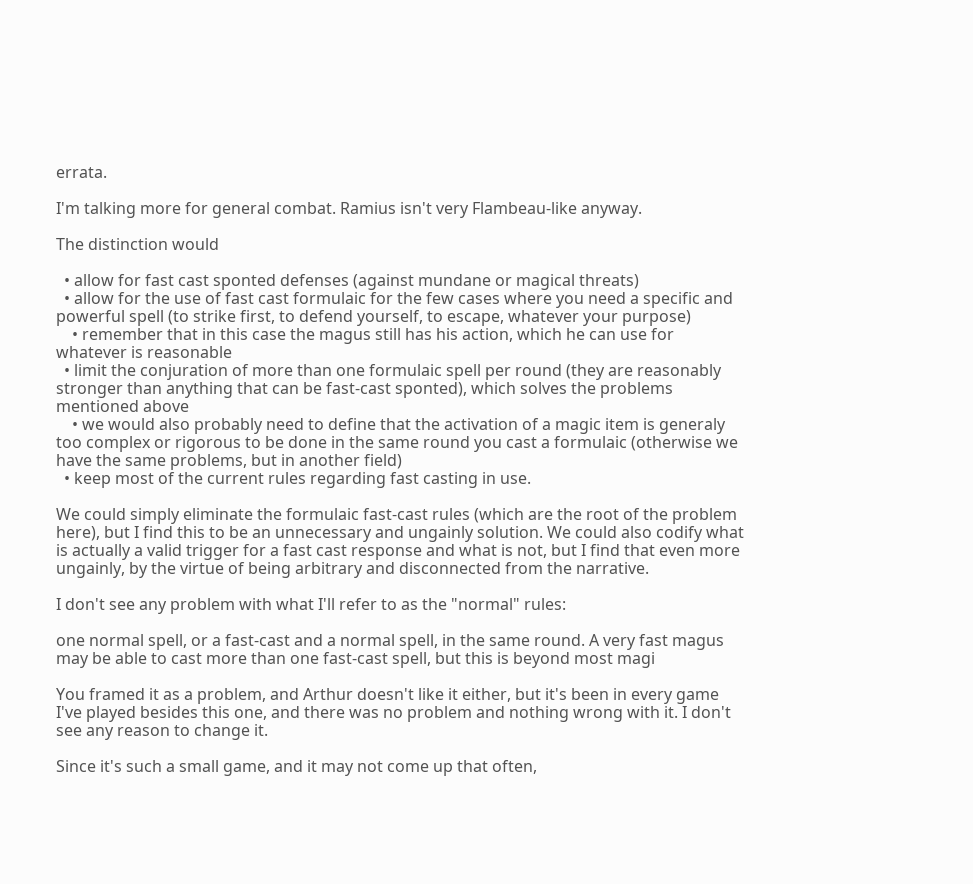errata.

I'm talking more for general combat. Ramius isn't very Flambeau-like anyway.

The distinction would

  • allow for fast cast sponted defenses (against mundane or magical threats)
  • allow for the use of fast cast formulaic for the few cases where you need a specific and powerful spell (to strike first, to defend yourself, to escape, whatever your purpose)
    • remember that in this case the magus still has his action, which he can use for whatever is reasonable
  • limit the conjuration of more than one formulaic spell per round (they are reasonably stronger than anything that can be fast-cast sponted), which solves the problems mentioned above
    • we would also probably need to define that the activation of a magic item is generaly too complex or rigorous to be done in the same round you cast a formulaic (otherwise we have the same problems, but in another field)
  • keep most of the current rules regarding fast casting in use.

We could simply eliminate the formulaic fast-cast rules (which are the root of the problem here), but I find this to be an unnecessary and ungainly solution. We could also codify what is actually a valid trigger for a fast cast response and what is not, but I find that even more ungainly, by the virtue of being arbitrary and disconnected from the narrative.

I don't see any problem with what I'll refer to as the "normal" rules:

one normal spell, or a fast-cast and a normal spell, in the same round. A very fast magus may be able to cast more than one fast-cast spell, but this is beyond most magi

You framed it as a problem, and Arthur doesn't like it either, but it's been in every game I've played besides this one, and there was no problem and nothing wrong with it. I don't see any reason to change it.

Since it's such a small game, and it may not come up that often,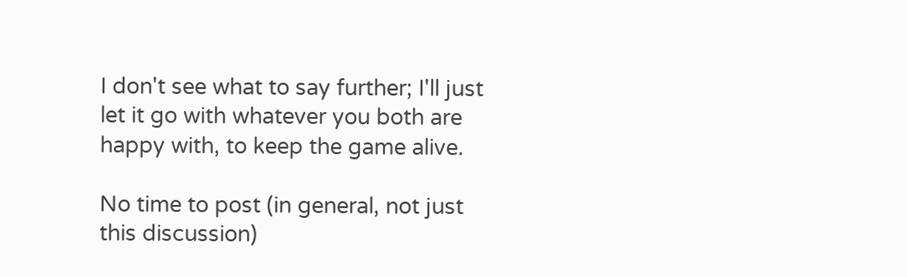I don't see what to say further; I'll just let it go with whatever you both are happy with, to keep the game alive.

No time to post (in general, not just this discussion)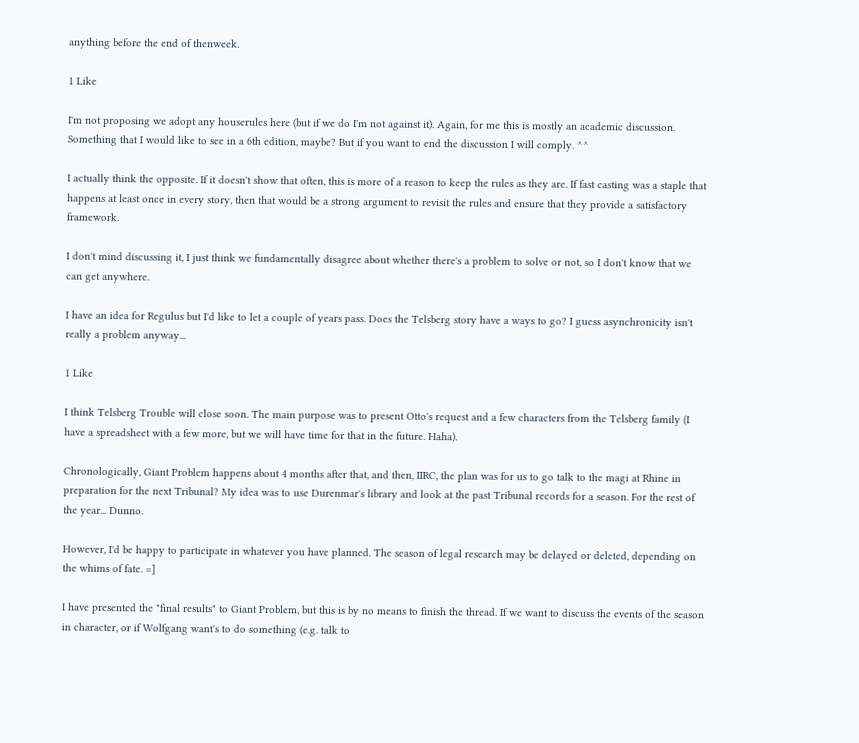anything before the end of thenweek.

1 Like

I'm not proposing we adopt any houserules here (but if we do I'm not against it). Again, for me this is mostly an academic discussion. Something that I would like to see in a 6th edition, maybe? But if you want to end the discussion I will comply. ^^

I actually think the opposite. If it doesn't show that often, this is more of a reason to keep the rules as they are. If fast casting was a staple that happens at least once in every story, then that would be a strong argument to revisit the rules and ensure that they provide a satisfactory framework.

I don't mind discussing it, I just think we fundamentally disagree about whether there's a problem to solve or not, so I don't know that we can get anywhere.

I have an idea for Regulus but I'd like to let a couple of years pass. Does the Telsberg story have a ways to go? I guess asynchronicity isn't really a problem anyway...

1 Like

I think Telsberg Trouble will close soon. The main purpose was to present Otto's request and a few characters from the Telsberg family (I have a spreadsheet with a few more, but we will have time for that in the future. Haha).

Chronologically, Giant Problem happens about 4 months after that, and then, IIRC, the plan was for us to go talk to the magi at Rhine in preparation for the next Tribunal? My idea was to use Durenmar's library and look at the past Tribunal records for a season. For the rest of the year... Dunno.

However, I'd be happy to participate in whatever you have planned. The season of legal research may be delayed or deleted, depending on the whims of fate. =]

I have presented the "final results" to Giant Problem, but this is by no means to finish the thread. If we want to discuss the events of the season in character, or if Wolfgang want's to do something (e.g. talk to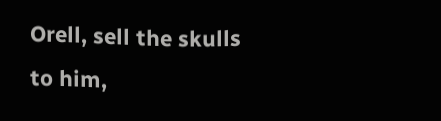Orell, sell the skulls to him,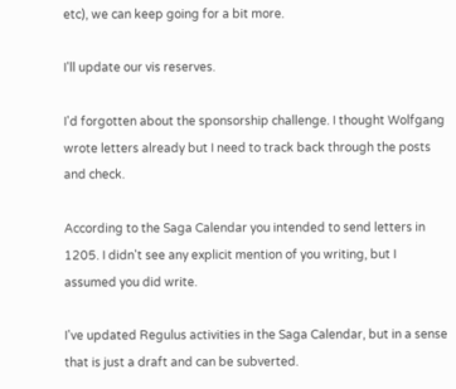etc), we can keep going for a bit more.

I'll update our vis reserves.

I'd forgotten about the sponsorship challenge. I thought Wolfgang wrote letters already but I need to track back through the posts and check.

According to the Saga Calendar you intended to send letters in 1205. I didn't see any explicit mention of you writing, but I assumed you did write.

I've updated Regulus activities in the Saga Calendar, but in a sense that is just a draft and can be subverted.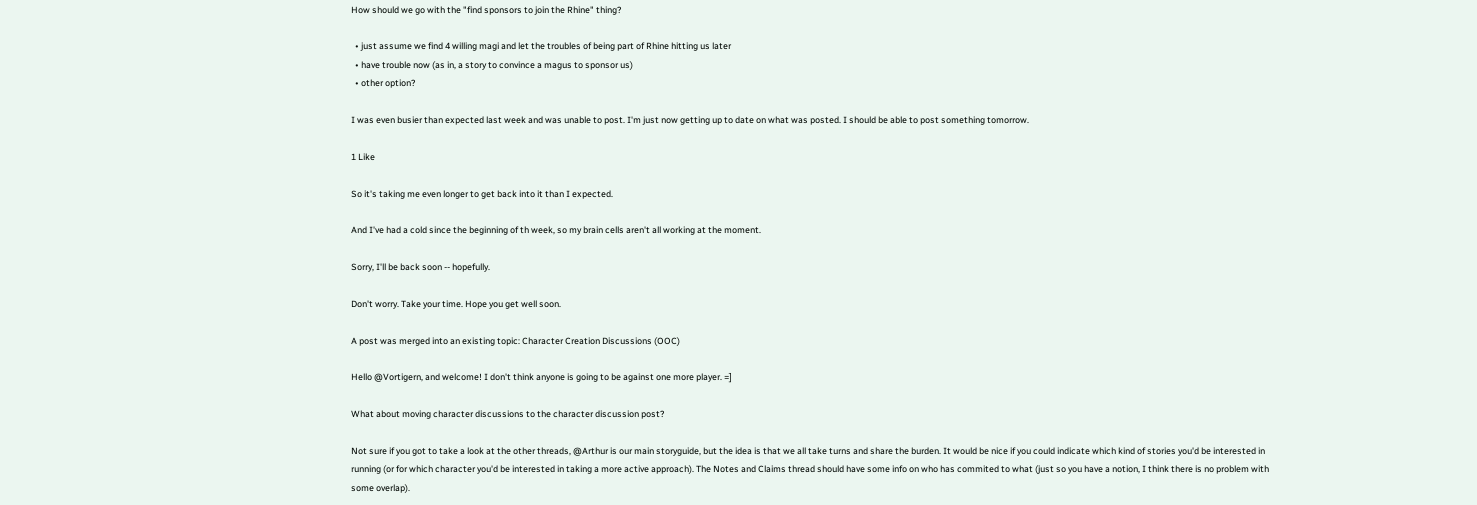How should we go with the "find sponsors to join the Rhine" thing?

  • just assume we find 4 willing magi and let the troubles of being part of Rhine hitting us later
  • have trouble now (as in, a story to convince a magus to sponsor us)
  • other option?

I was even busier than expected last week and was unable to post. I'm just now getting up to date on what was posted. I should be able to post something tomorrow.

1 Like

So it's taking me even longer to get back into it than I expected.

And I've had a cold since the beginning of th week, so my brain cells aren't all working at the moment.

Sorry, I'll be back soon -- hopefully.

Don't worry. Take your time. Hope you get well soon.

A post was merged into an existing topic: Character Creation Discussions (OOC)

Hello @Vortigern, and welcome! I don't think anyone is going to be against one more player. =]

What about moving character discussions to the character discussion post?

Not sure if you got to take a look at the other threads, @Arthur is our main storyguide, but the idea is that we all take turns and share the burden. It would be nice if you could indicate which kind of stories you'd be interested in running (or for which character you'd be interested in taking a more active approach). The Notes and Claims thread should have some info on who has commited to what (just so you have a notion, I think there is no problem with some overlap).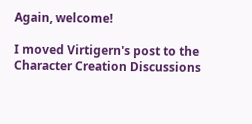Again, welcome!

I moved Virtigern's post to the Character Creation Discussions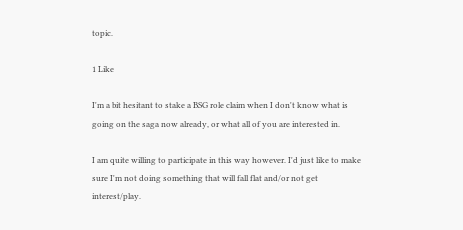topic.

1 Like

I'm a bit hesitant to stake a BSG role claim when I don't know what is going on the saga now already, or what all of you are interested in.

I am quite willing to participate in this way however. I'd just like to make sure I'm not doing something that will fall flat and/or not get interest/play.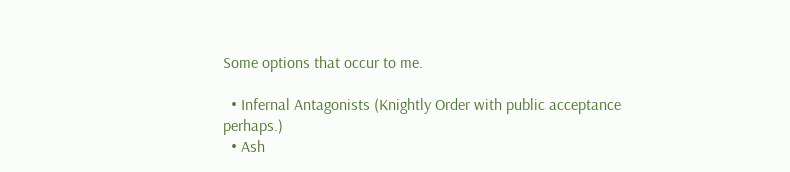Some options that occur to me.

  • Infernal Antagonists (Knightly Order with public acceptance perhaps.)
  • Ash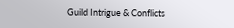Guild Intrigue & Conflicts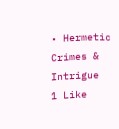• Hermetic Crimes & Intrigue
1 Like